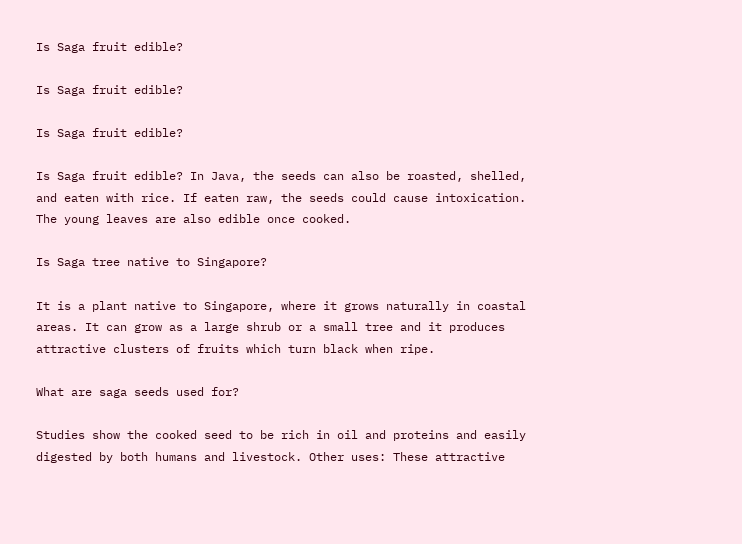Is Saga fruit edible?

Is Saga fruit edible?

Is Saga fruit edible?

Is Saga fruit edible? In Java, the seeds can also be roasted, shelled, and eaten with rice. If eaten raw, the seeds could cause intoxication. The young leaves are also edible once cooked.

Is Saga tree native to Singapore?

It is a plant native to Singapore, where it grows naturally in coastal areas. It can grow as a large shrub or a small tree and it produces attractive clusters of fruits which turn black when ripe.

What are saga seeds used for?

Studies show the cooked seed to be rich in oil and proteins and easily digested by both humans and livestock. Other uses: These attractive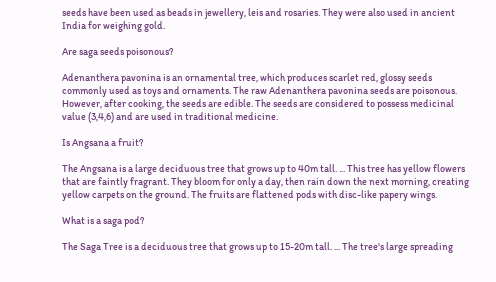seeds have been used as beads in jewellery, leis and rosaries. They were also used in ancient India for weighing gold.

Are saga seeds poisonous?

Adenanthera pavonina is an ornamental tree, which produces scarlet red, glossy seeds commonly used as toys and ornaments. The raw Adenanthera pavonina seeds are poisonous. However, after cooking, the seeds are edible. The seeds are considered to possess medicinal value (3,4,6) and are used in traditional medicine.

Is Angsana a fruit?

The Angsana is a large deciduous tree that grows up to 40m tall. ... This tree has yellow flowers that are faintly fragrant. They bloom for only a day, then rain down the next morning, creating yellow carpets on the ground. The fruits are flattened pods with disc-like papery wings.

What is a saga pod?

The Saga Tree is a deciduous tree that grows up to 15-20m tall. ... The tree's large spreading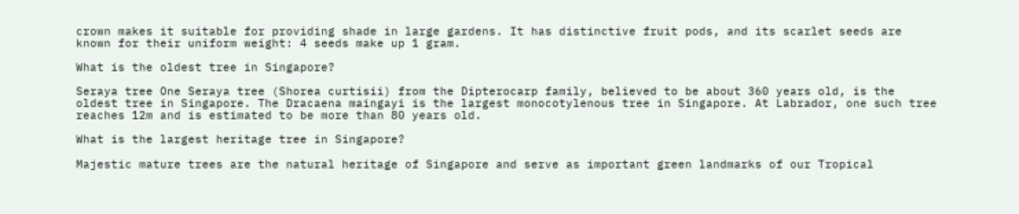crown makes it suitable for providing shade in large gardens. It has distinctive fruit pods, and its scarlet seeds are known for their uniform weight: 4 seeds make up 1 gram.

What is the oldest tree in Singapore?

Seraya tree One Seraya tree (Shorea curtisii) from the Dipterocarp family, believed to be about 360 years old, is the oldest tree in Singapore. The Dracaena maingayi is the largest monocotylenous tree in Singapore. At Labrador, one such tree reaches 12m and is estimated to be more than 80 years old.

What is the largest heritage tree in Singapore?

Majestic mature trees are the natural heritage of Singapore and serve as important green landmarks of our Tropical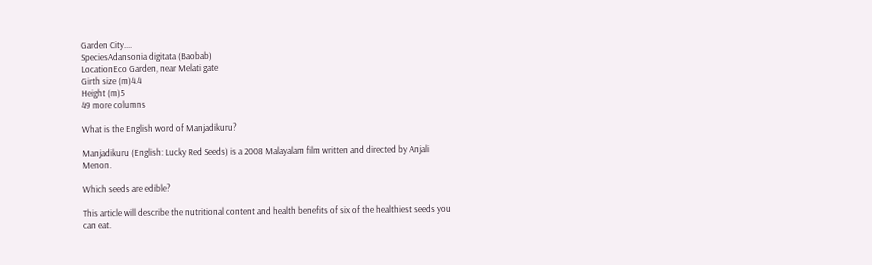Garden City....
SpeciesAdansonia digitata (Baobab)
LocationEco Garden, near Melati gate
Girth size (m)4.4
Height (m)5
49 more columns

What is the English word of Manjadikuru?

Manjadikuru (English: Lucky Red Seeds) is a 2008 Malayalam film written and directed by Anjali Menon.

Which seeds are edible?

This article will describe the nutritional content and health benefits of six of the healthiest seeds you can eat.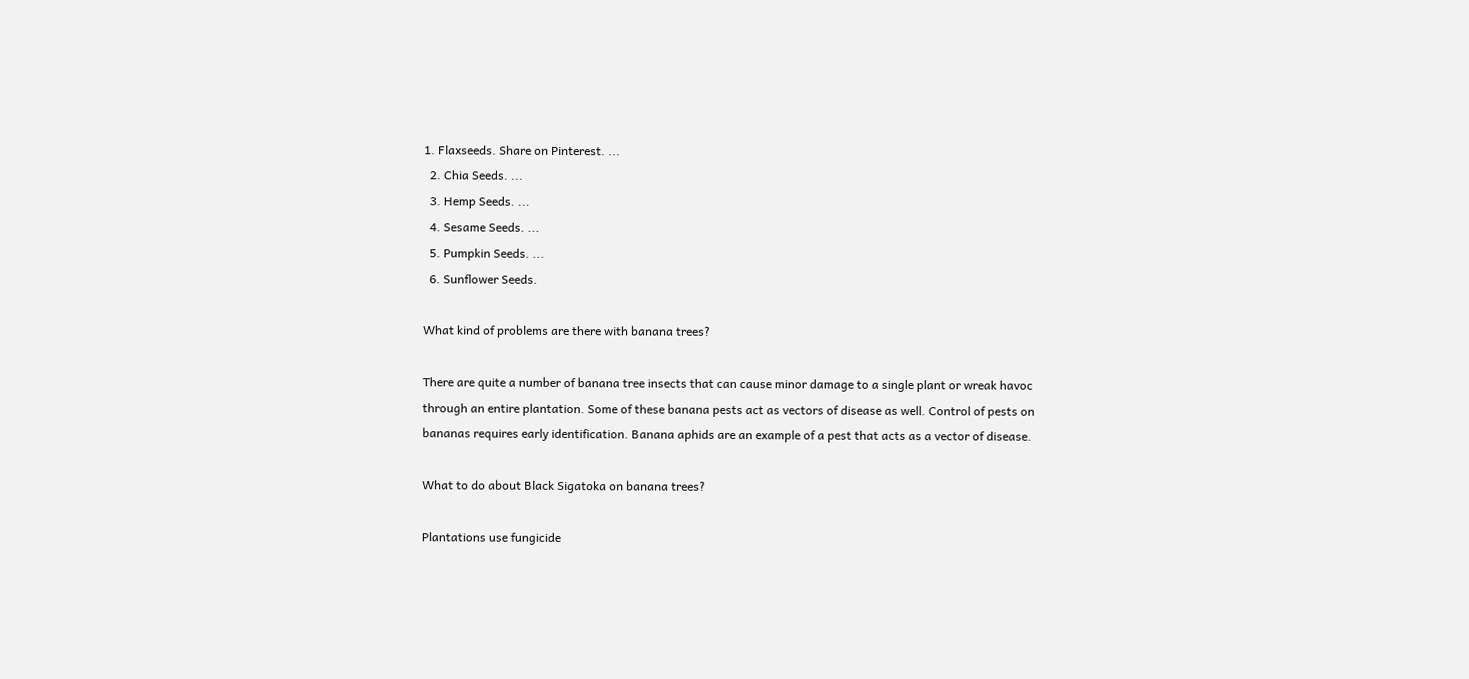1. Flaxseeds. Share on Pinterest. ...
  2. Chia Seeds. ...
  3. Hemp Seeds. ...
  4. Sesame Seeds. ...
  5. Pumpkin Seeds. ...
  6. Sunflower Seeds.

What kind of problems are there with banana trees?

There are quite a number of banana tree insects that can cause minor damage to a single plant or wreak havoc through an entire plantation. Some of these banana pests act as vectors of disease as well. Control of pests on bananas requires early identification. Banana aphids are an example of a pest that acts as a vector of disease.

What to do about Black Sigatoka on banana trees?

Plantations use fungicide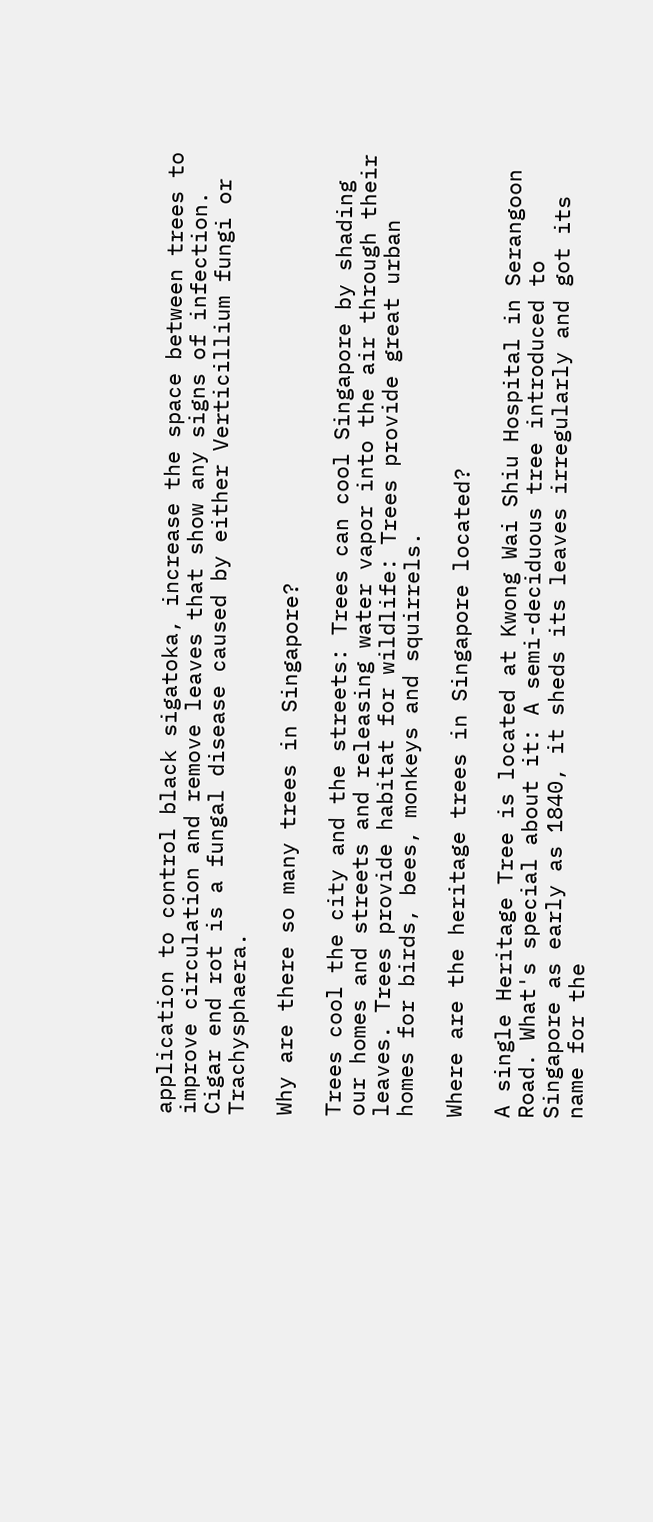application to control black sigatoka, increase the space between trees to improve circulation and remove leaves that show any signs of infection. Cigar end rot is a fungal disease caused by either Verticillium fungi or Trachysphaera.

Why are there so many trees in Singapore?

Trees cool the city and the streets: Trees can cool Singapore by shading our homes and streets and releasing water vapor into the air through their leaves. Trees provide habitat for wildlife: Trees provide great urban homes for birds, bees, monkeys and squirrels.

Where are the heritage trees in Singapore located?

A single Heritage Tree is located at Kwong Wai Shiu Hospital in Serangoon Road. What's special about it: A semi-deciduous tree introduced to Singapore as early as 1840, it sheds its leaves irregularly and got its name for the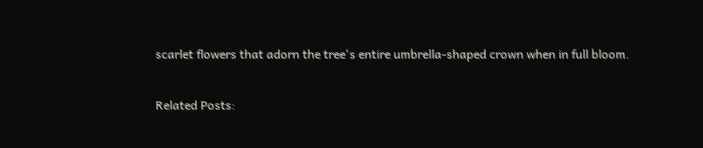scarlet flowers that adorn the tree's entire umbrella-shaped crown when in full bloom.

Related Posts: